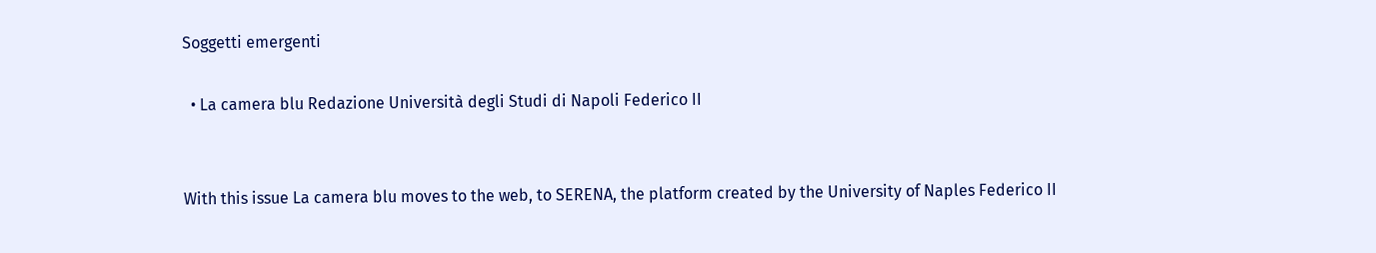Soggetti emergenti

  • La camera blu Redazione Università degli Studi di Napoli Federico II


With this issue La camera blu moves to the web, to SERENA, the platform created by the University of Naples Federico II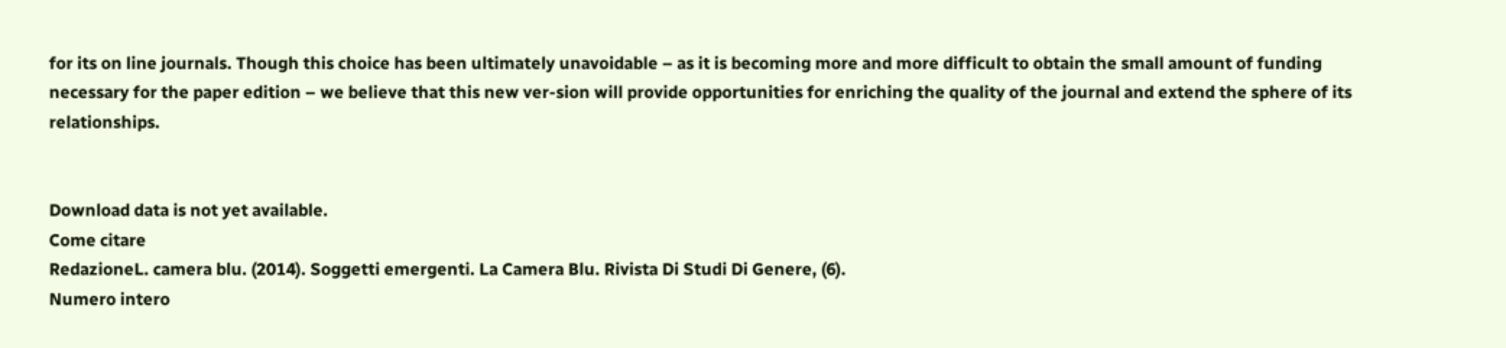for its on line journals. Though this choice has been ultimately unavoidable – as it is becoming more and more difficult to obtain the small amount of funding necessary for the paper edition – we believe that this new ver-sion will provide opportunities for enriching the quality of the journal and extend the sphere of its relationships.


Download data is not yet available.
Come citare
RedazioneL. camera blu. (2014). Soggetti emergenti. La Camera Blu. Rivista Di Studi Di Genere, (6).
Numero intero